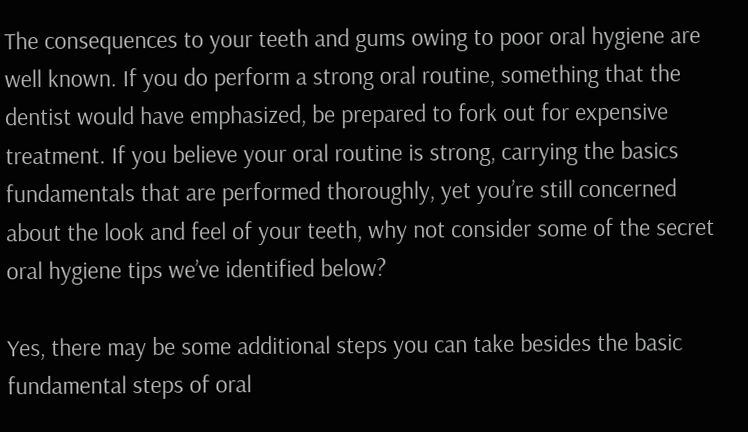The consequences to your teeth and gums owing to poor oral hygiene are well known. If you do perform a strong oral routine, something that the dentist would have emphasized, be prepared to fork out for expensive treatment. If you believe your oral routine is strong, carrying the basics fundamentals that are performed thoroughly, yet you’re still concerned about the look and feel of your teeth, why not consider some of the secret oral hygiene tips we’ve identified below?

Yes, there may be some additional steps you can take besides the basic fundamental steps of oral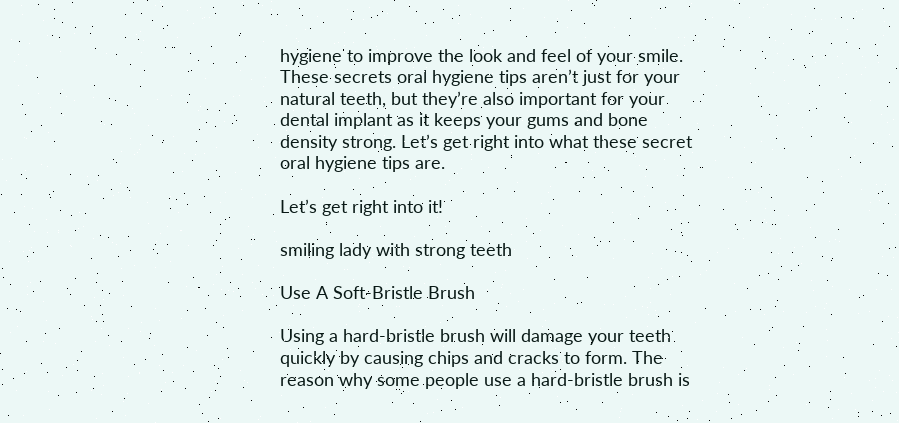hygiene to improve the look and feel of your smile. These secrets oral hygiene tips aren’t just for your natural teeth, but they’re also important for your dental implant as it keeps your gums and bone density strong. Let’s get right into what these secret oral hygiene tips are.

Let’s get right into it!

smiling lady with strong teeth

Use A Soft-Bristle Brush

Using a hard-bristle brush will damage your teeth quickly by causing chips and cracks to form. The reason why some people use a hard-bristle brush is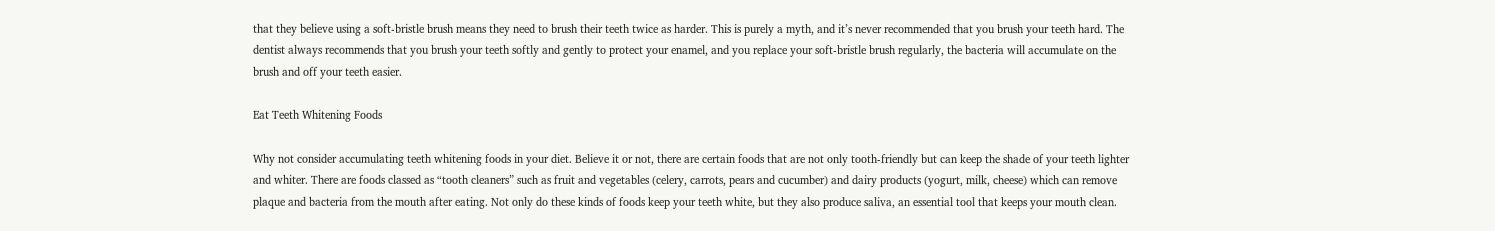that they believe using a soft-bristle brush means they need to brush their teeth twice as harder. This is purely a myth, and it’s never recommended that you brush your teeth hard. The dentist always recommends that you brush your teeth softly and gently to protect your enamel, and you replace your soft-bristle brush regularly, the bacteria will accumulate on the brush and off your teeth easier.

Eat Teeth Whitening Foods

Why not consider accumulating teeth whitening foods in your diet. Believe it or not, there are certain foods that are not only tooth-friendly but can keep the shade of your teeth lighter and whiter. There are foods classed as “tooth cleaners” such as fruit and vegetables (celery, carrots, pears and cucumber) and dairy products (yogurt, milk, cheese) which can remove plaque and bacteria from the mouth after eating. Not only do these kinds of foods keep your teeth white, but they also produce saliva, an essential tool that keeps your mouth clean.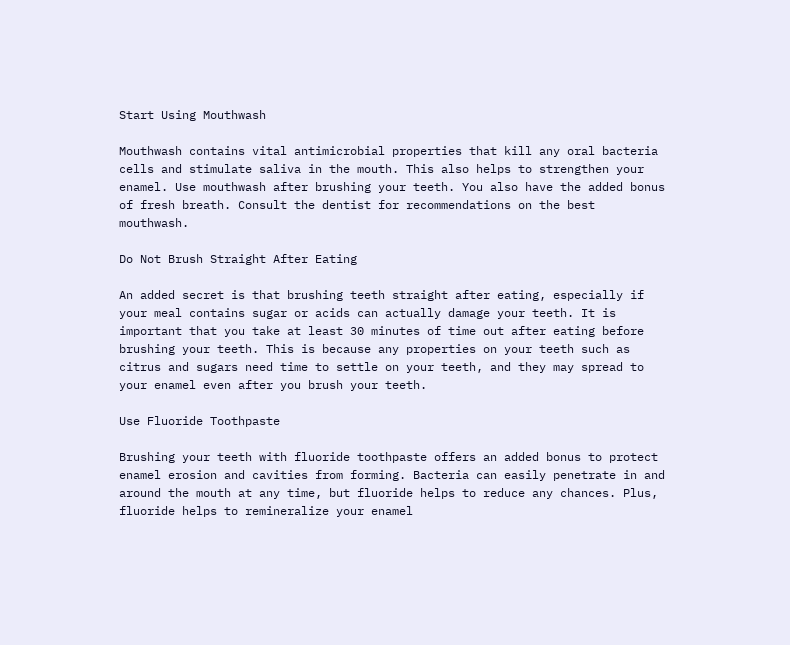Start Using Mouthwash

Mouthwash contains vital antimicrobial properties that kill any oral bacteria cells and stimulate saliva in the mouth. This also helps to strengthen your enamel. Use mouthwash after brushing your teeth. You also have the added bonus of fresh breath. Consult the dentist for recommendations on the best mouthwash.

Do Not Brush Straight After Eating

An added secret is that brushing teeth straight after eating, especially if your meal contains sugar or acids can actually damage your teeth. It is important that you take at least 30 minutes of time out after eating before brushing your teeth. This is because any properties on your teeth such as citrus and sugars need time to settle on your teeth, and they may spread to your enamel even after you brush your teeth.

Use Fluoride Toothpaste

Brushing your teeth with fluoride toothpaste offers an added bonus to protect enamel erosion and cavities from forming. Bacteria can easily penetrate in and around the mouth at any time, but fluoride helps to reduce any chances. Plus, fluoride helps to remineralize your enamel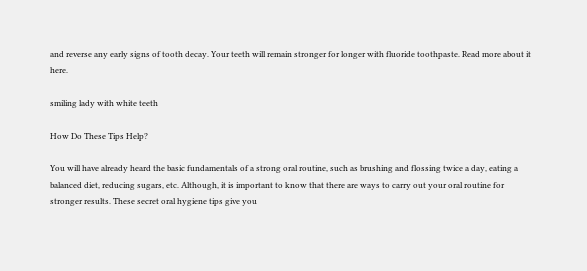and reverse any early signs of tooth decay. Your teeth will remain stronger for longer with fluoride toothpaste. Read more about it here.

smiling lady with white teeth

How Do These Tips Help?

You will have already heard the basic fundamentals of a strong oral routine, such as brushing and flossing twice a day, eating a balanced diet, reducing sugars, etc. Although, it is important to know that there are ways to carry out your oral routine for stronger results. These secret oral hygiene tips give you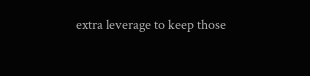extra leverage to keep those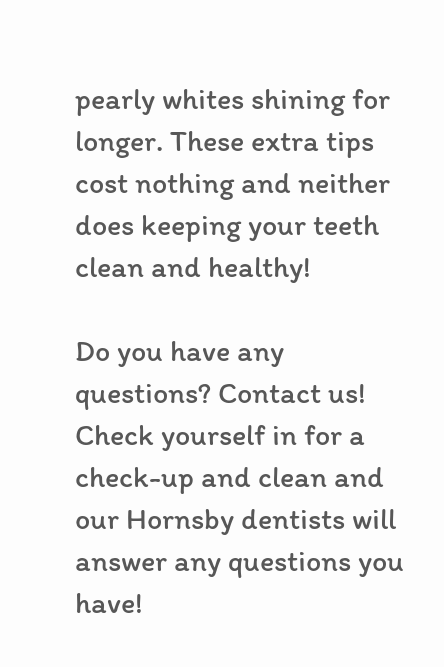pearly whites shining for longer. These extra tips cost nothing and neither does keeping your teeth clean and healthy!

Do you have any questions? Contact us! Check yourself in for a check-up and clean and our Hornsby dentists will answer any questions you have!